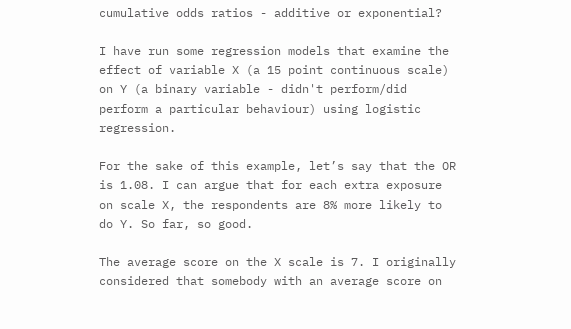cumulative odds ratios - additive or exponential?

I have run some regression models that examine the effect of variable X (a 15 point continuous scale) on Y (a binary variable - didn't perform/did perform a particular behaviour) using logistic regression.

For the sake of this example, let’s say that the OR is 1.08. I can argue that for each extra exposure on scale X, the respondents are 8% more likely to do Y. So far, so good.

The average score on the X scale is 7. I originally considered that somebody with an average score on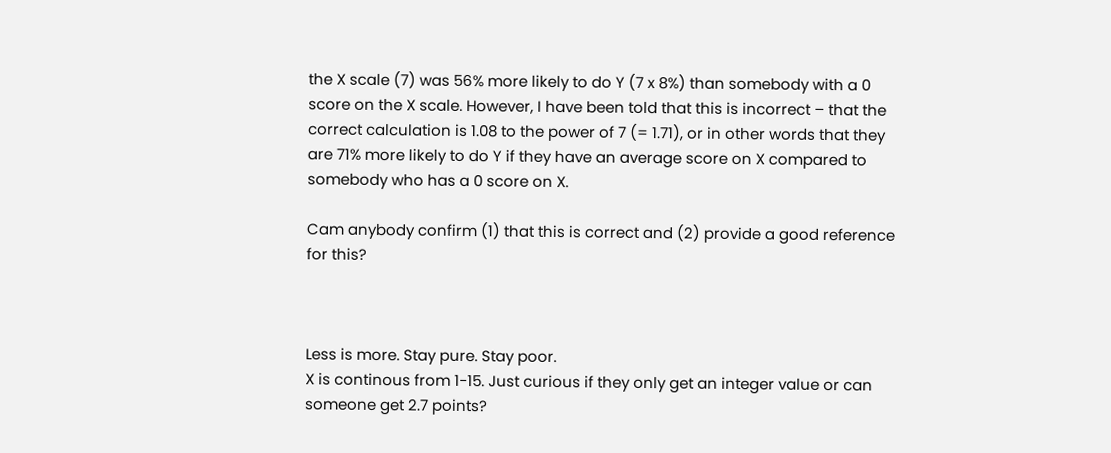the X scale (7) was 56% more likely to do Y (7 x 8%) than somebody with a 0 score on the X scale. However, I have been told that this is incorrect – that the correct calculation is 1.08 to the power of 7 (= 1.71), or in other words that they are 71% more likely to do Y if they have an average score on X compared to somebody who has a 0 score on X.

Cam anybody confirm (1) that this is correct and (2) provide a good reference for this?



Less is more. Stay pure. Stay poor.
X is continous from 1-15. Just curious if they only get an integer value or can someone get 2.7 points?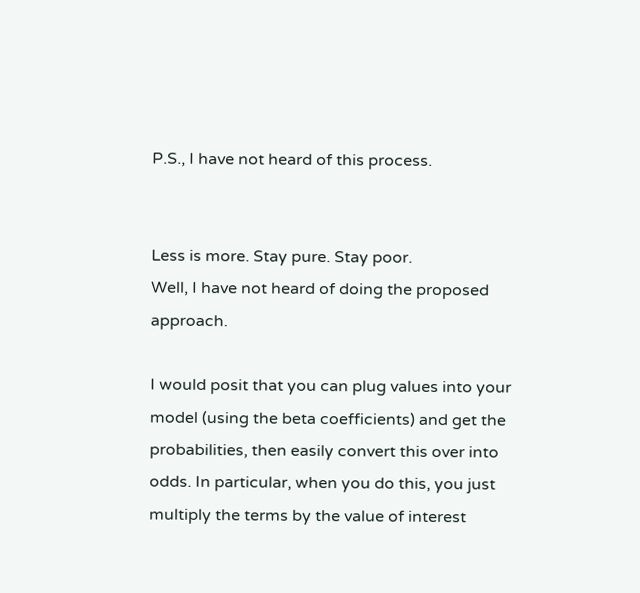P.S., I have not heard of this process.


Less is more. Stay pure. Stay poor.
Well, I have not heard of doing the proposed approach.

I would posit that you can plug values into your model (using the beta coefficients) and get the probabilities, then easily convert this over into odds. In particular, when you do this, you just multiply the terms by the value of interest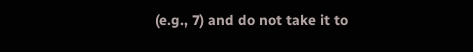(e.g., 7) and do not take it to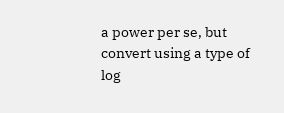a power per se, but convert using a type of log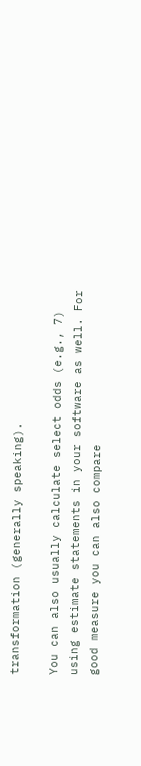transformation (generally speaking).

You can also usually calculate select odds (e.g., 7) using estimate statements in your software as well. For good measure you can also compare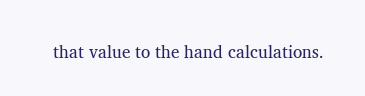that value to the hand calculations.